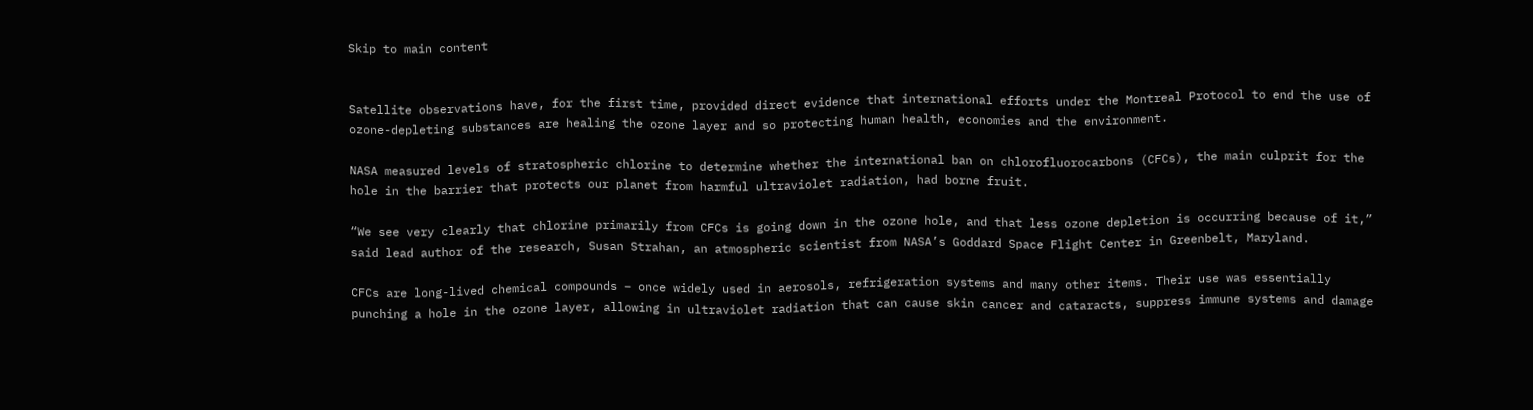Skip to main content


Satellite observations have, for the first time, provided direct evidence that international efforts under the Montreal Protocol to end the use of ozone-depleting substances are healing the ozone layer and so protecting human health, economies and the environment.

NASA measured levels of stratospheric chlorine to determine whether the international ban on chlorofluorocarbons (CFCs), the main culprit for the hole in the barrier that protects our planet from harmful ultraviolet radiation, had borne fruit.

“We see very clearly that chlorine primarily from CFCs is going down in the ozone hole, and that less ozone depletion is occurring because of it,” said lead author of the research, Susan Strahan, an atmospheric scientist from NASA’s Goddard Space Flight Center in Greenbelt, Maryland.

CFCs are long-lived chemical compounds – once widely used in aerosols, refrigeration systems and many other items. Their use was essentially punching a hole in the ozone layer, allowing in ultraviolet radiation that can cause skin cancer and cataracts, suppress immune systems and damage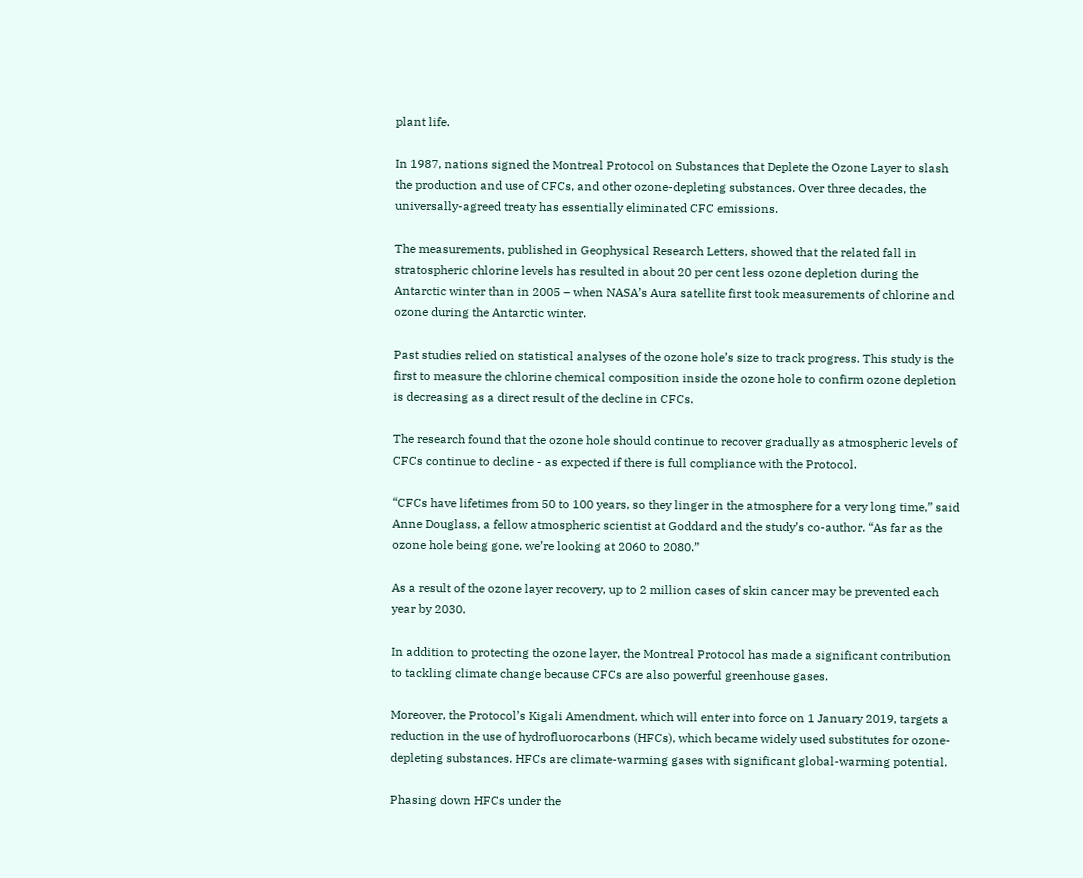plant life.

In 1987, nations signed the Montreal Protocol on Substances that Deplete the Ozone Layer to slash the production and use of CFCs, and other ozone-depleting substances. Over three decades, the universally-agreed treaty has essentially eliminated CFC emissions.

The measurements, published in Geophysical Research Letters, showed that the related fall in stratospheric chlorine levels has resulted in about 20 per cent less ozone depletion during the Antarctic winter than in 2005 – when NASA’s Aura satellite first took measurements of chlorine and ozone during the Antarctic winter.

Past studies relied on statistical analyses of the ozone hole’s size to track progress. This study is the first to measure the chlorine chemical composition inside the ozone hole to confirm ozone depletion is decreasing as a direct result of the decline in CFCs.

The research found that the ozone hole should continue to recover gradually as atmospheric levels of CFCs continue to decline - as expected if there is full compliance with the Protocol.

“CFCs have lifetimes from 50 to 100 years, so they linger in the atmosphere for a very long time,” said Anne Douglass, a fellow atmospheric scientist at Goddard and the study’s co-author. “As far as the ozone hole being gone, we’re looking at 2060 to 2080.”

As a result of the ozone layer recovery, up to 2 million cases of skin cancer may be prevented each year by 2030.

In addition to protecting the ozone layer, the Montreal Protocol has made a significant contribution to tackling climate change because CFCs are also powerful greenhouse gases.

Moreover, the Protocol’s Kigali Amendment, which will enter into force on 1 January 2019, targets a reduction in the use of hydrofluorocarbons (HFCs), which became widely used substitutes for ozone-depleting substances. HFCs are climate-warming gases with significant global-warming potential.

Phasing down HFCs under the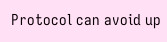Protocol can avoid up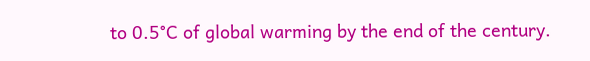to 0.5°C of global warming by the end of the century.